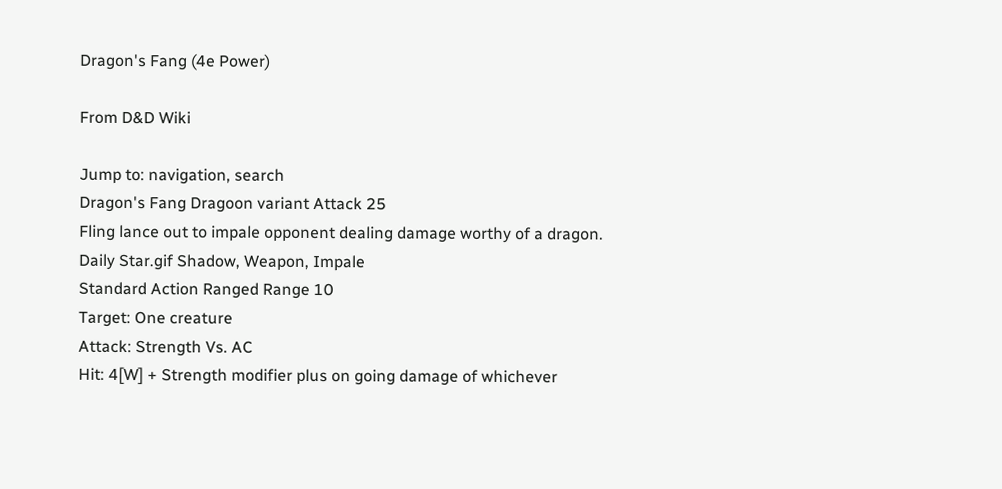Dragon's Fang (4e Power)

From D&D Wiki

Jump to: navigation, search
Dragon's Fang Dragoon variant Attack 25
Fling lance out to impale opponent dealing damage worthy of a dragon.
Daily Star.gif Shadow, Weapon, Impale
Standard Action Ranged Range 10
Target: One creature
Attack: Strength Vs. AC
Hit: 4[W] + Strength modifier plus on going damage of whichever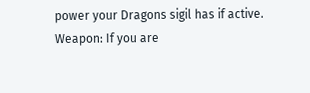power your Dragons sigil has if active.
Weapon: If you are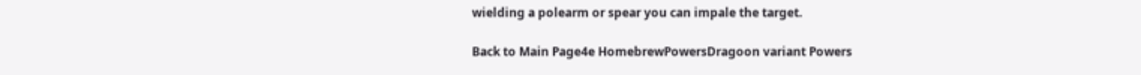wielding a polearm or spear you can impale the target.

Back to Main Page4e HomebrewPowersDragoon variant Powers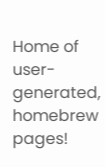Home of user-generated,
homebrew pages!